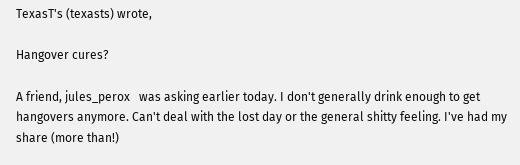TexasT's (texasts) wrote,

Hangover cures?

A friend, jules_perox   was asking earlier today. I don't generally drink enough to get hangovers anymore. Can't deal with the lost day or the general shitty feeling. I've had my share (more than!)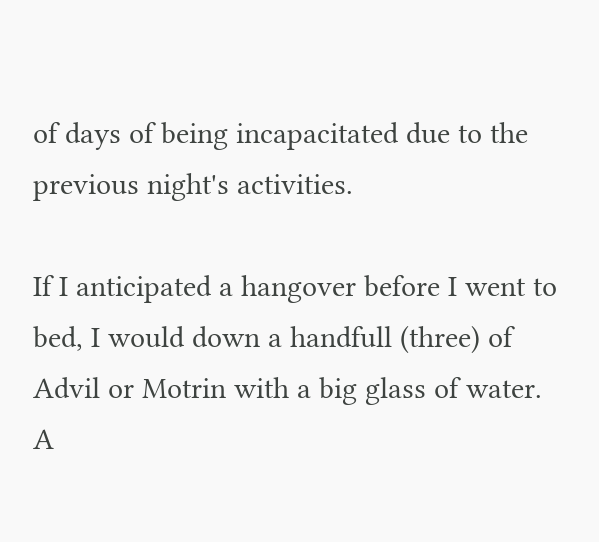of days of being incapacitated due to the previous night's activities.

If I anticipated a hangover before I went to bed, I would down a handfull (three) of Advil or Motrin with a big glass of water. A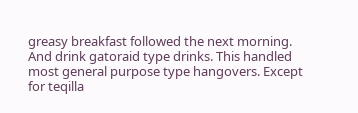greasy breakfast followed the next morning. And drink gatoraid type drinks. This handled most general purpose type hangovers. Except for teqilla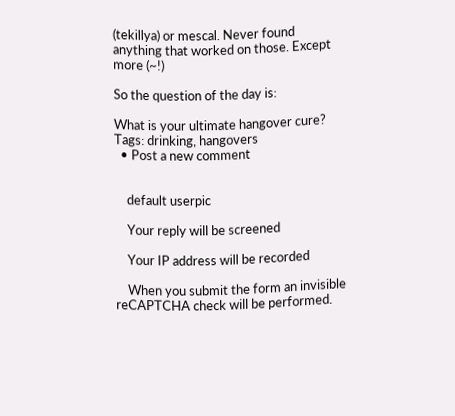(tekillya) or mescal. Never found anything that worked on those. Except more (~!)

So the question of the day is:

What is your ultimate hangover cure?
Tags: drinking, hangovers
  • Post a new comment


    default userpic

    Your reply will be screened

    Your IP address will be recorded

    When you submit the form an invisible reCAPTCHA check will be performed.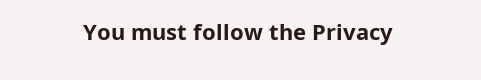You must follow the Privacy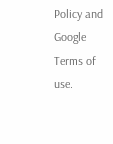Policy and Google Terms of use.